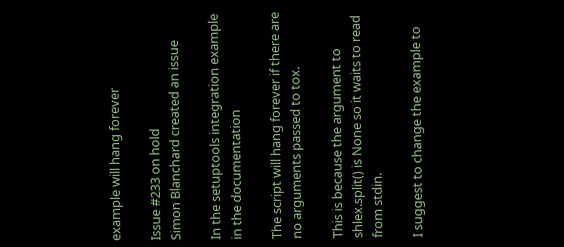example will hang forever

Issue #233 on hold
Simon Blanchard created an issue

In the setuptools integration example in the documentation

The script will hang forever if there are no arguments passed to tox.

This is because the argument to shlex.split() is None so it waits to read from stdin.

I suggest to change the example to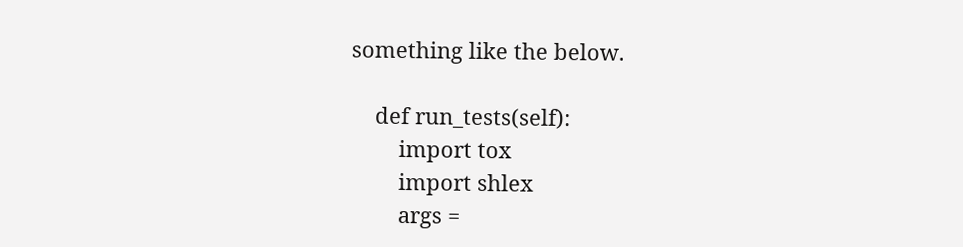something like the below.

    def run_tests(self):
        import tox
        import shlex
        args =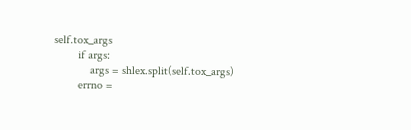self.tox_args
        if args:
            args = shlex.split(self.tox_args)
        errno =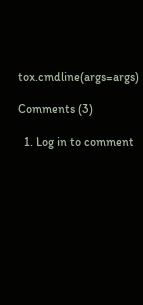tox.cmdline(args=args)

Comments (3)

  1. Log in to comment